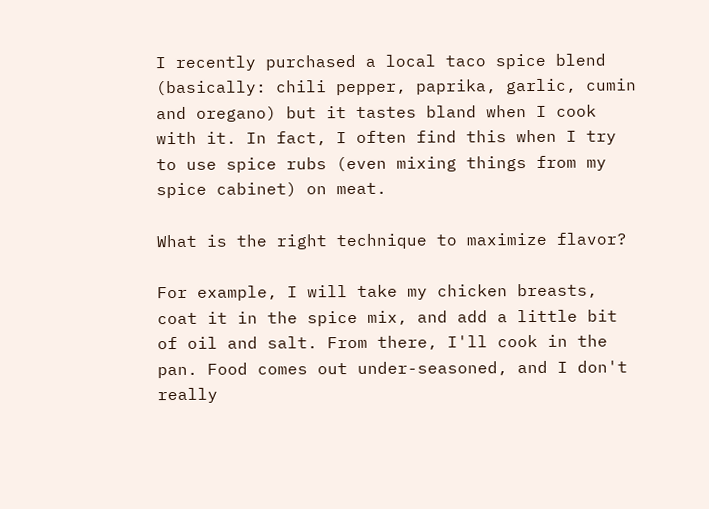I recently purchased a local taco spice blend (basically: chili pepper, paprika, garlic, cumin and oregano) but it tastes bland when I cook with it. In fact, I often find this when I try to use spice rubs (even mixing things from my spice cabinet) on meat.

What is the right technique to maximize flavor?

For example, I will take my chicken breasts, coat it in the spice mix, and add a little bit of oil and salt. From there, I'll cook in the pan. Food comes out under-seasoned, and I don't really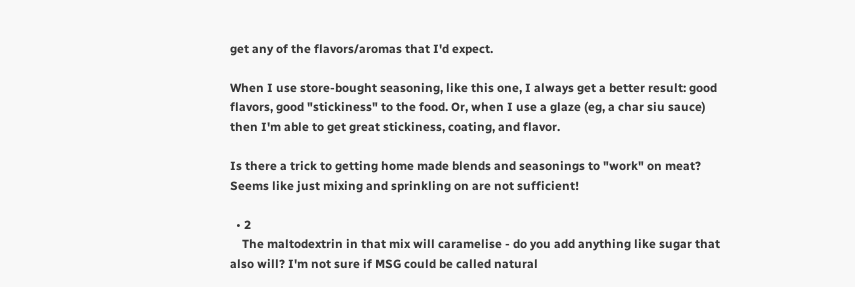get any of the flavors/aromas that I'd expect.

When I use store-bought seasoning, like this one, I always get a better result: good flavors, good "stickiness" to the food. Or, when I use a glaze (eg, a char siu sauce) then I'm able to get great stickiness, coating, and flavor.

Is there a trick to getting home made blends and seasonings to "work" on meat? Seems like just mixing and sprinkling on are not sufficient!

  • 2
    The maltodextrin in that mix will caramelise - do you add anything like sugar that also will? I'm not sure if MSG could be called natural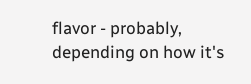flavor - probably, depending on how it's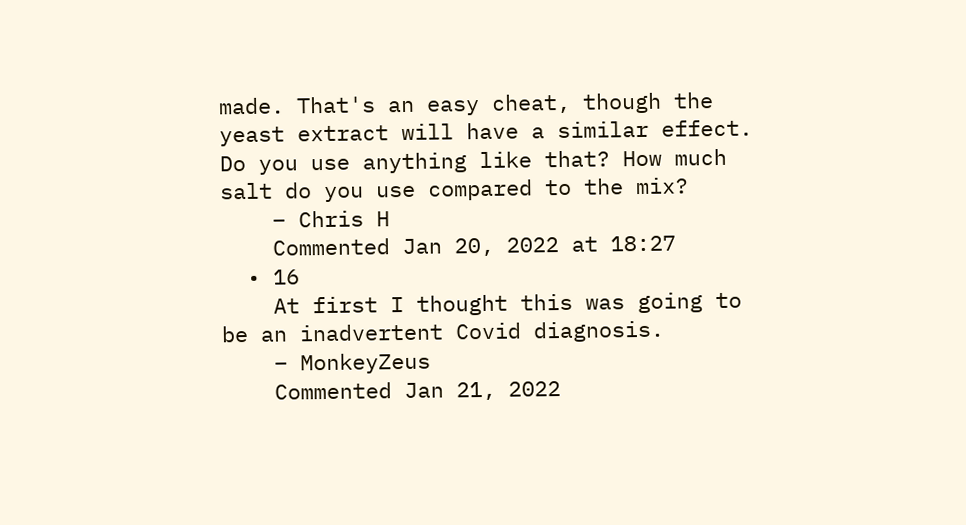made. That's an easy cheat, though the yeast extract will have a similar effect. Do you use anything like that? How much salt do you use compared to the mix?
    – Chris H
    Commented Jan 20, 2022 at 18:27
  • 16
    At first I thought this was going to be an inadvertent Covid diagnosis.
    – MonkeyZeus
    Commented Jan 21, 2022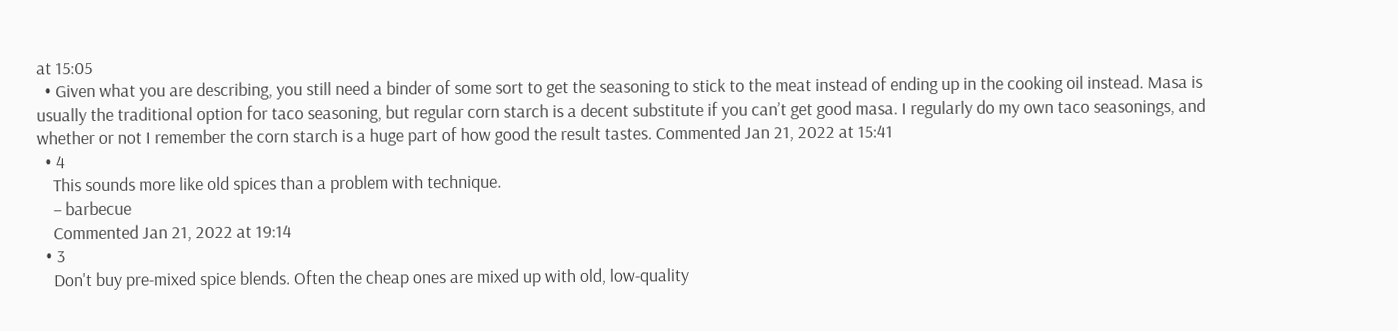at 15:05
  • Given what you are describing, you still need a binder of some sort to get the seasoning to stick to the meat instead of ending up in the cooking oil instead. Masa is usually the traditional option for taco seasoning, but regular corn starch is a decent substitute if you can’t get good masa. I regularly do my own taco seasonings, and whether or not I remember the corn starch is a huge part of how good the result tastes. Commented Jan 21, 2022 at 15:41
  • 4
    This sounds more like old spices than a problem with technique.
    – barbecue
    Commented Jan 21, 2022 at 19:14
  • 3
    Don't buy pre-mixed spice blends. Often the cheap ones are mixed up with old, low-quality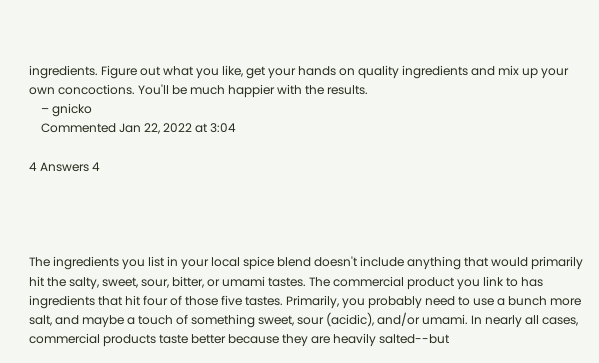ingredients. Figure out what you like, get your hands on quality ingredients and mix up your own concoctions. You'll be much happier with the results.
    – gnicko
    Commented Jan 22, 2022 at 3:04

4 Answers 4




The ingredients you list in your local spice blend doesn't include anything that would primarily hit the salty, sweet, sour, bitter, or umami tastes. The commercial product you link to has ingredients that hit four of those five tastes. Primarily, you probably need to use a bunch more salt, and maybe a touch of something sweet, sour (acidic), and/or umami. In nearly all cases, commercial products taste better because they are heavily salted--but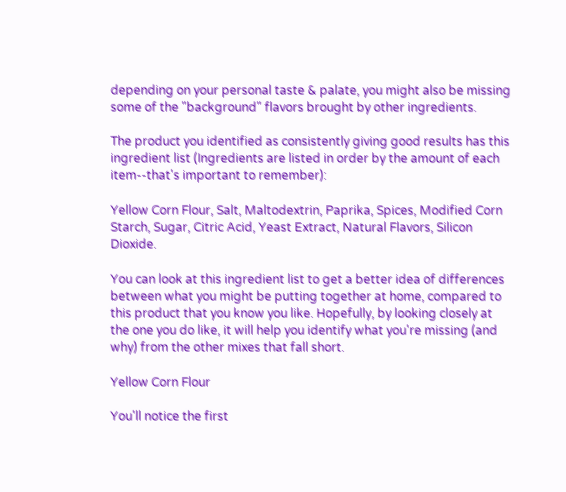depending on your personal taste & palate, you might also be missing some of the "background" flavors brought by other ingredients.

The product you identified as consistently giving good results has this ingredient list (Ingredients are listed in order by the amount of each item--that's important to remember):

Yellow Corn Flour, Salt, Maltodextrin, Paprika, Spices, Modified Corn Starch, Sugar, Citric Acid, Yeast Extract, Natural Flavors, Silicon Dioxide.

You can look at this ingredient list to get a better idea of differences between what you might be putting together at home, compared to this product that you know you like. Hopefully, by looking closely at the one you do like, it will help you identify what you're missing (and why) from the other mixes that fall short.

Yellow Corn Flour

You'll notice the first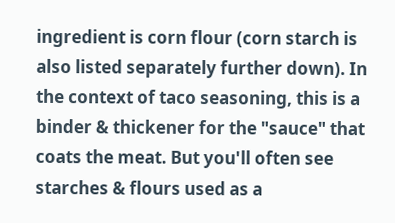ingredient is corn flour (corn starch is also listed separately further down). In the context of taco seasoning, this is a binder & thickener for the "sauce" that coats the meat. But you'll often see starches & flours used as a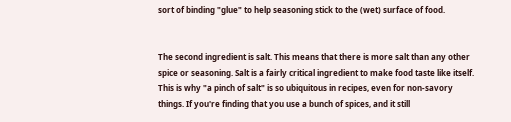sort of binding "glue" to help seasoning stick to the (wet) surface of food.


The second ingredient is salt. This means that there is more salt than any other spice or seasoning. Salt is a fairly critical ingredient to make food taste like itself. This is why "a pinch of salt" is so ubiquitous in recipes, even for non-savory things. If you're finding that you use a bunch of spices, and it still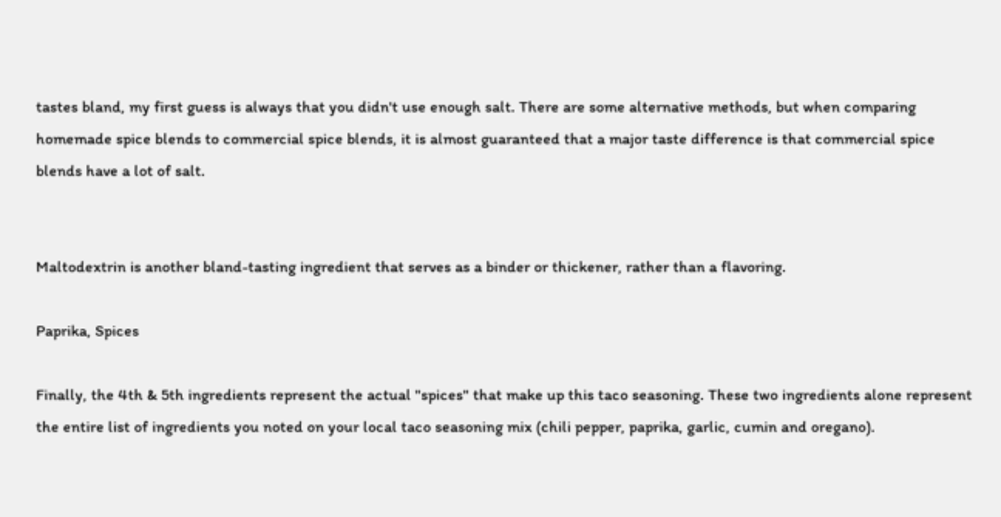tastes bland, my first guess is always that you didn't use enough salt. There are some alternative methods, but when comparing homemade spice blends to commercial spice blends, it is almost guaranteed that a major taste difference is that commercial spice blends have a lot of salt.


Maltodextrin is another bland-tasting ingredient that serves as a binder or thickener, rather than a flavoring.

Paprika, Spices

Finally, the 4th & 5th ingredients represent the actual "spices" that make up this taco seasoning. These two ingredients alone represent the entire list of ingredients you noted on your local taco seasoning mix (chili pepper, paprika, garlic, cumin and oregano).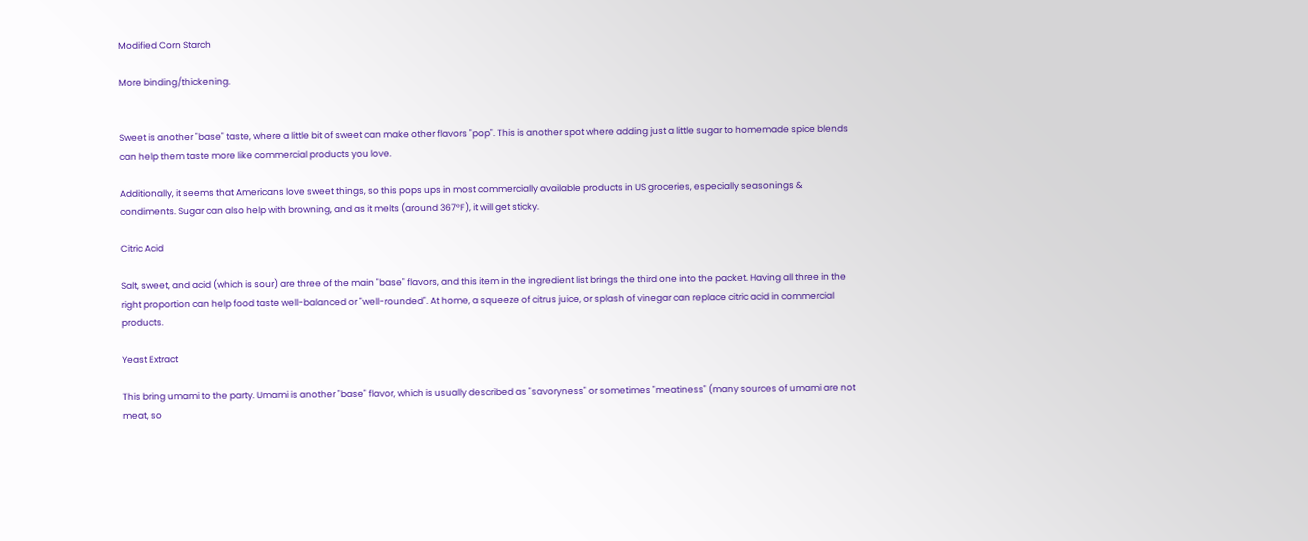Modified Corn Starch

More binding/thickening.


Sweet is another "base" taste, where a little bit of sweet can make other flavors "pop". This is another spot where adding just a little sugar to homemade spice blends can help them taste more like commercial products you love.

Additionally, it seems that Americans love sweet things, so this pops ups in most commercially available products in US groceries, especially seasonings & condiments. Sugar can also help with browning, and as it melts (around 367°F), it will get sticky.

Citric Acid

Salt, sweet, and acid (which is sour) are three of the main "base" flavors, and this item in the ingredient list brings the third one into the packet. Having all three in the right proportion can help food taste well-balanced or "well-rounded". At home, a squeeze of citrus juice, or splash of vinegar can replace citric acid in commercial products.

Yeast Extract

This bring umami to the party. Umami is another "base" flavor, which is usually described as "savoryness" or sometimes "meatiness" (many sources of umami are not meat, so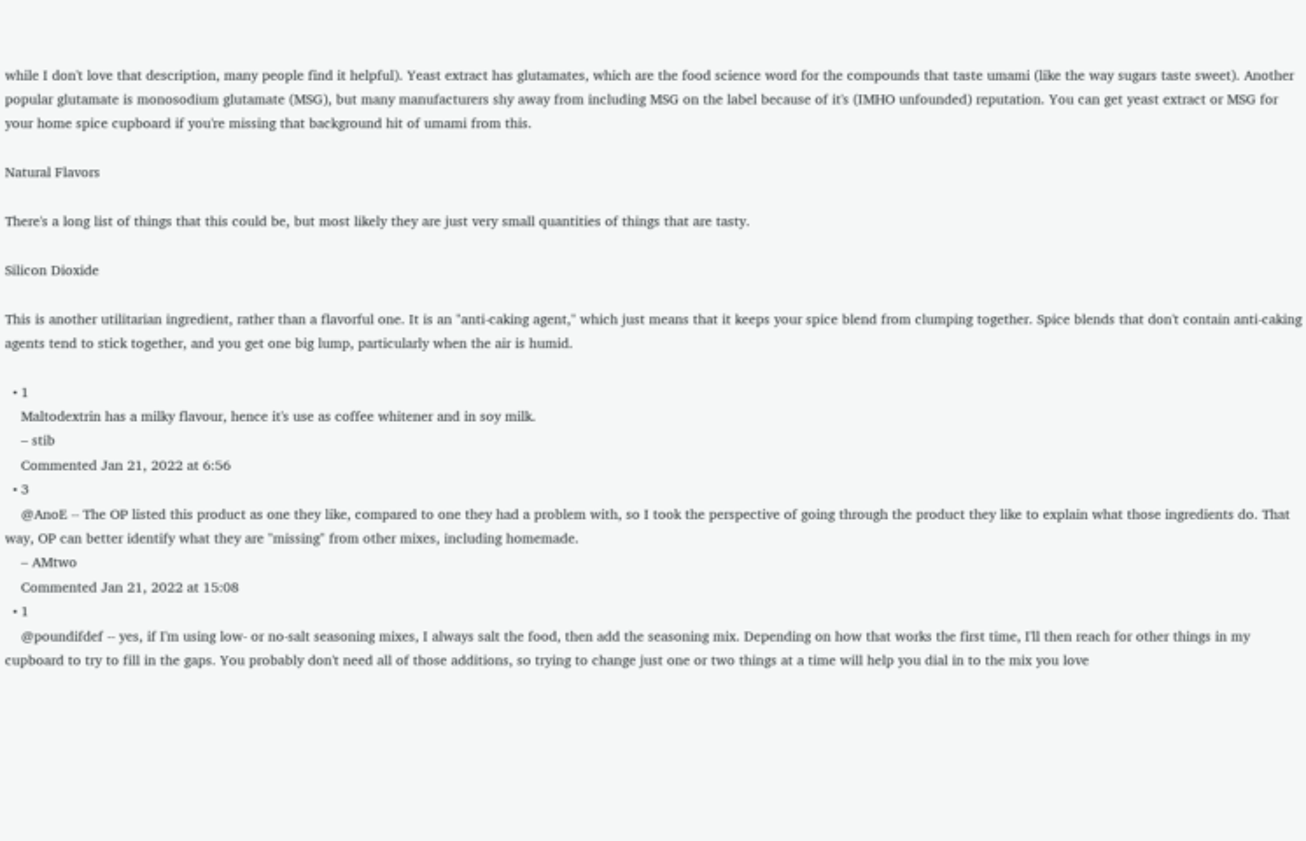while I don't love that description, many people find it helpful). Yeast extract has glutamates, which are the food science word for the compounds that taste umami (like the way sugars taste sweet). Another popular glutamate is monosodium glutamate (MSG), but many manufacturers shy away from including MSG on the label because of it's (IMHO unfounded) reputation. You can get yeast extract or MSG for your home spice cupboard if you're missing that background hit of umami from this.

Natural Flavors

There's a long list of things that this could be, but most likely they are just very small quantities of things that are tasty.

Silicon Dioxide

This is another utilitarian ingredient, rather than a flavorful one. It is an "anti-caking agent," which just means that it keeps your spice blend from clumping together. Spice blends that don't contain anti-caking agents tend to stick together, and you get one big lump, particularly when the air is humid.

  • 1
    Maltodextrin has a milky flavour, hence it's use as coffee whitener and in soy milk.
    – stib
    Commented Jan 21, 2022 at 6:56
  • 3
    @AnoE -- The OP listed this product as one they like, compared to one they had a problem with, so I took the perspective of going through the product they like to explain what those ingredients do. That way, OP can better identify what they are "missing" from other mixes, including homemade.
    – AMtwo
    Commented Jan 21, 2022 at 15:08
  • 1
    @poundifdef -- yes, if I'm using low- or no-salt seasoning mixes, I always salt the food, then add the seasoning mix. Depending on how that works the first time, I'll then reach for other things in my cupboard to try to fill in the gaps. You probably don't need all of those additions, so trying to change just one or two things at a time will help you dial in to the mix you love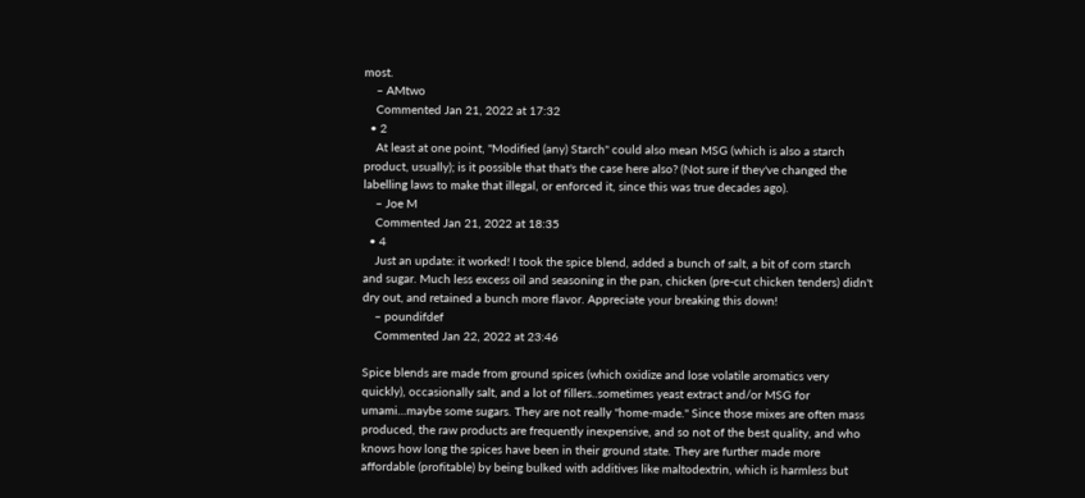most.
    – AMtwo
    Commented Jan 21, 2022 at 17:32
  • 2
    At least at one point, "Modified (any) Starch" could also mean MSG (which is also a starch product, usually); is it possible that that's the case here also? (Not sure if they've changed the labelling laws to make that illegal, or enforced it, since this was true decades ago).
    – Joe M
    Commented Jan 21, 2022 at 18:35
  • 4
    Just an update: it worked! I took the spice blend, added a bunch of salt, a bit of corn starch and sugar. Much less excess oil and seasoning in the pan, chicken (pre-cut chicken tenders) didn't dry out, and retained a bunch more flavor. Appreciate your breaking this down!
    – poundifdef
    Commented Jan 22, 2022 at 23:46

Spice blends are made from ground spices (which oxidize and lose volatile aromatics very quickly), occasionally salt, and a lot of fillers..sometimes yeast extract and/or MSG for umami...maybe some sugars. They are not really "home-made." Since those mixes are often mass produced, the raw products are frequently inexpensive, and so not of the best quality, and who knows how long the spices have been in their ground state. They are further made more affordable (profitable) by being bulked with additives like maltodextrin, which is harmless but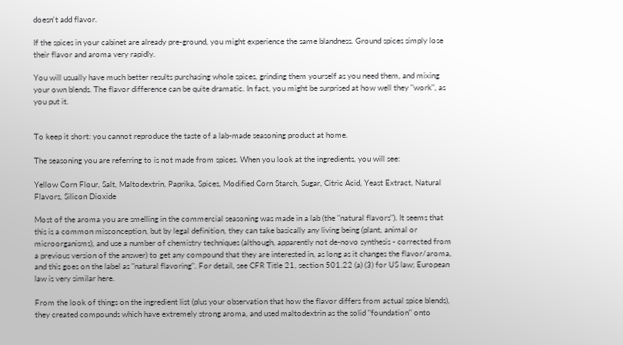doesn't add flavor.

If the spices in your cabinet are already pre-ground, you might experience the same blandness. Ground spices simply lose their flavor and aroma very rapidly.

You will usually have much better results purchasing whole spices, grinding them yourself as you need them, and mixing your own blends. The flavor difference can be quite dramatic. In fact, you might be surprised at how well they "work", as you put it.


To keep it short: you cannot reproduce the taste of a lab-made seasoning product at home.

The seasoning you are referring to is not made from spices. When you look at the ingredients, you will see:

Yellow Corn Flour, Salt, Maltodextrin, Paprika, Spices, Modified Corn Starch, Sugar, Citric Acid, Yeast Extract, Natural Flavors, Silicon Dioxide

Most of the aroma you are smelling in the commercial seasoning was made in a lab (the "natural flavors"). It seems that this is a common misconception, but by legal definition, they can take basically any living being (plant, animal or microorganisms), and use a number of chemistry techniques (although, apparently not de-novo synthesis - corrected from a previous version of the answer) to get any compound that they are interested in, as long as it changes the flavor/aroma, and this goes on the label as "natural flavoring". For detail, see CFR Title 21, section 501.22 (a) (3) for US law; European law is very similar here.

From the look of things on the ingredient list (plus your observation that how the flavor differs from actual spice blends), they created compounds which have extremely strong aroma, and used maltodextrin as the solid "foundation" onto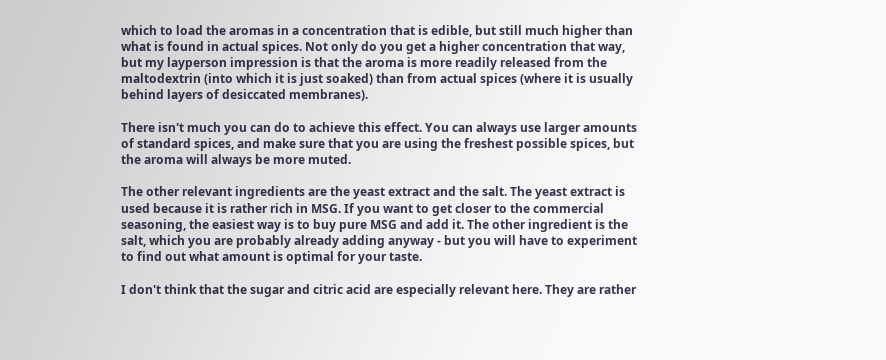which to load the aromas in a concentration that is edible, but still much higher than what is found in actual spices. Not only do you get a higher concentration that way, but my layperson impression is that the aroma is more readily released from the maltodextrin (into which it is just soaked) than from actual spices (where it is usually behind layers of desiccated membranes).

There isn't much you can do to achieve this effect. You can always use larger amounts of standard spices, and make sure that you are using the freshest possible spices, but the aroma will always be more muted.

The other relevant ingredients are the yeast extract and the salt. The yeast extract is used because it is rather rich in MSG. If you want to get closer to the commercial seasoning, the easiest way is to buy pure MSG and add it. The other ingredient is the salt, which you are probably already adding anyway - but you will have to experiment to find out what amount is optimal for your taste.

I don't think that the sugar and citric acid are especially relevant here. They are rather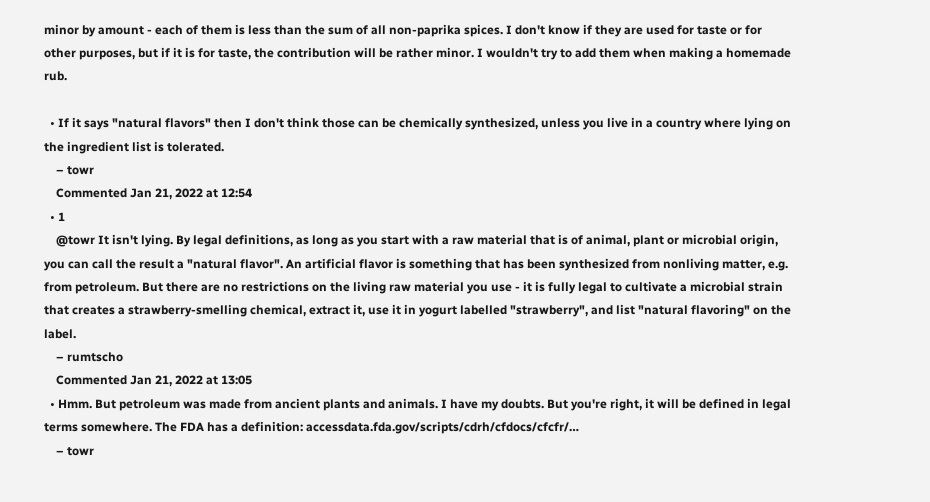minor by amount - each of them is less than the sum of all non-paprika spices. I don't know if they are used for taste or for other purposes, but if it is for taste, the contribution will be rather minor. I wouldn't try to add them when making a homemade rub.

  • If it says "natural flavors" then I don't think those can be chemically synthesized, unless you live in a country where lying on the ingredient list is tolerated.
    – towr
    Commented Jan 21, 2022 at 12:54
  • 1
    @towr It isn't lying. By legal definitions, as long as you start with a raw material that is of animal, plant or microbial origin, you can call the result a "natural flavor". An artificial flavor is something that has been synthesized from nonliving matter, e.g. from petroleum. But there are no restrictions on the living raw material you use - it is fully legal to cultivate a microbial strain that creates a strawberry-smelling chemical, extract it, use it in yogurt labelled "strawberry", and list "natural flavoring" on the label.
    – rumtscho
    Commented Jan 21, 2022 at 13:05
  • Hmm. But petroleum was made from ancient plants and animals. I have my doubts. But you're right, it will be defined in legal terms somewhere. The FDA has a definition: accessdata.fda.gov/scripts/cdrh/cfdocs/cfcfr/…
    – towr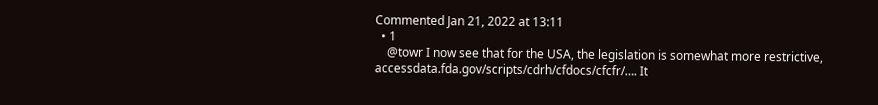Commented Jan 21, 2022 at 13:11
  • 1
    @towr I now see that for the USA, the legislation is somewhat more restrictive, accessdata.fda.gov/scripts/cdrh/cfdocs/cfcfr/…. It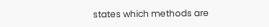states which methods are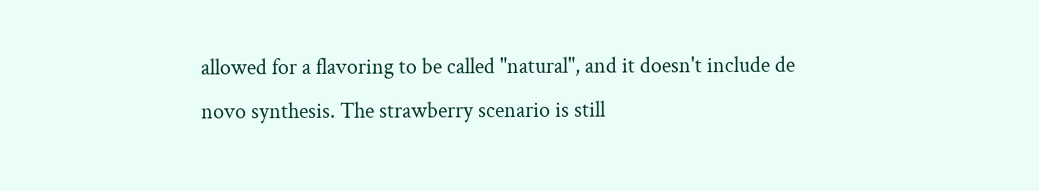allowed for a flavoring to be called "natural", and it doesn't include de novo synthesis. The strawberry scenario is still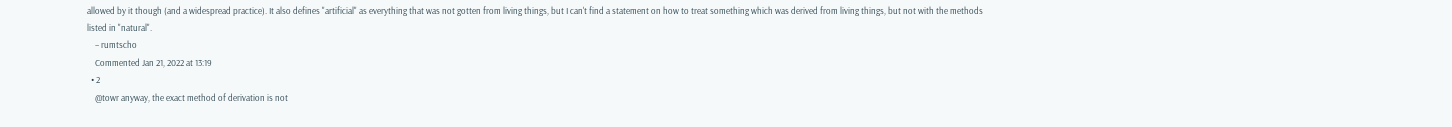allowed by it though (and a widespread practice). It also defines "artificial" as everything that was not gotten from living things, but I can't find a statement on how to treat something which was derived from living things, but not with the methods listed in "natural".
    – rumtscho
    Commented Jan 21, 2022 at 13:19
  • 2
    @towr anyway, the exact method of derivation is not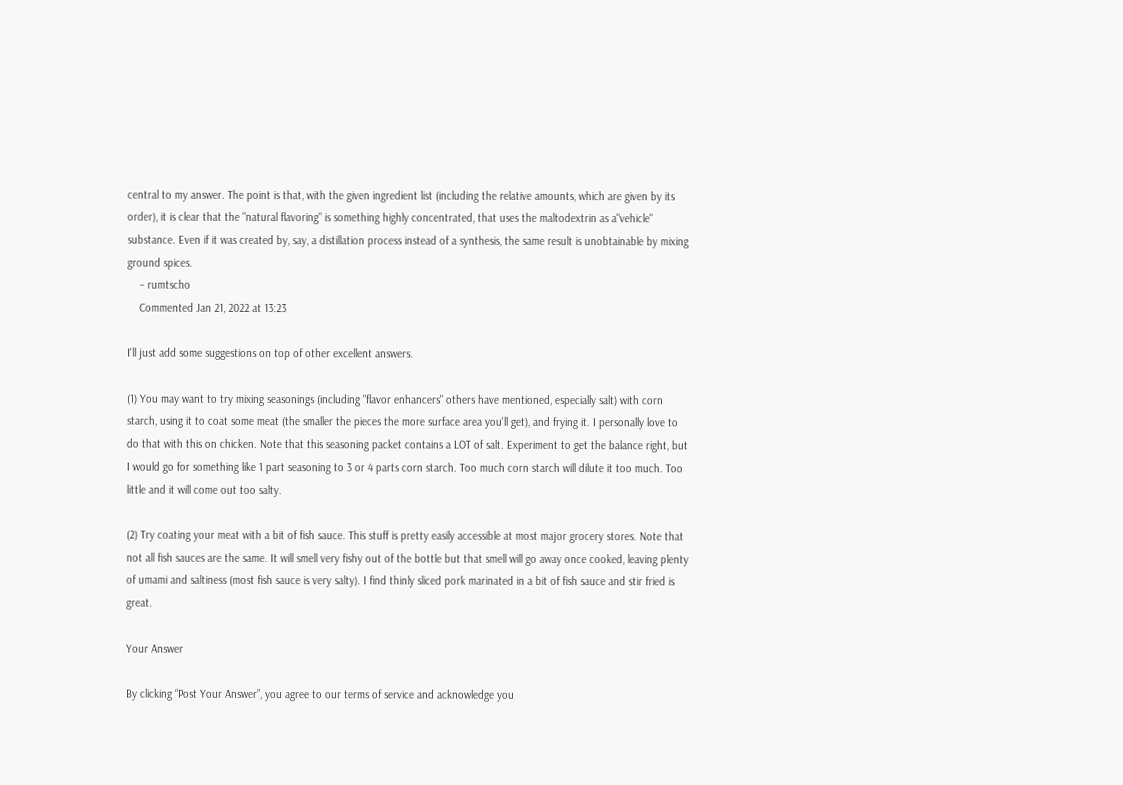central to my answer. The point is that, with the given ingredient list (including the relative amounts, which are given by its order), it is clear that the "natural flavoring" is something highly concentrated, that uses the maltodextrin as a"vehicle" substance. Even if it was created by, say, a distillation process instead of a synthesis, the same result is unobtainable by mixing ground spices.
    – rumtscho
    Commented Jan 21, 2022 at 13:23

I'll just add some suggestions on top of other excellent answers.

(1) You may want to try mixing seasonings (including "flavor enhancers" others have mentioned, especially salt) with corn starch, using it to coat some meat (the smaller the pieces the more surface area you'll get), and frying it. I personally love to do that with this on chicken. Note that this seasoning packet contains a LOT of salt. Experiment to get the balance right, but I would go for something like 1 part seasoning to 3 or 4 parts corn starch. Too much corn starch will dilute it too much. Too little and it will come out too salty.

(2) Try coating your meat with a bit of fish sauce. This stuff is pretty easily accessible at most major grocery stores. Note that not all fish sauces are the same. It will smell very fishy out of the bottle but that smell will go away once cooked, leaving plenty of umami and saltiness (most fish sauce is very salty). I find thinly sliced pork marinated in a bit of fish sauce and stir fried is great.

Your Answer

By clicking “Post Your Answer”, you agree to our terms of service and acknowledge you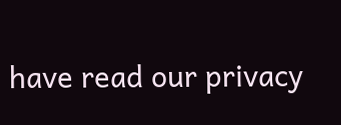have read our privacy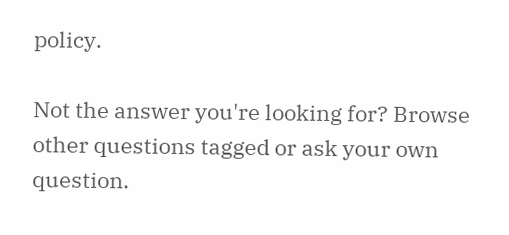policy.

Not the answer you're looking for? Browse other questions tagged or ask your own question.